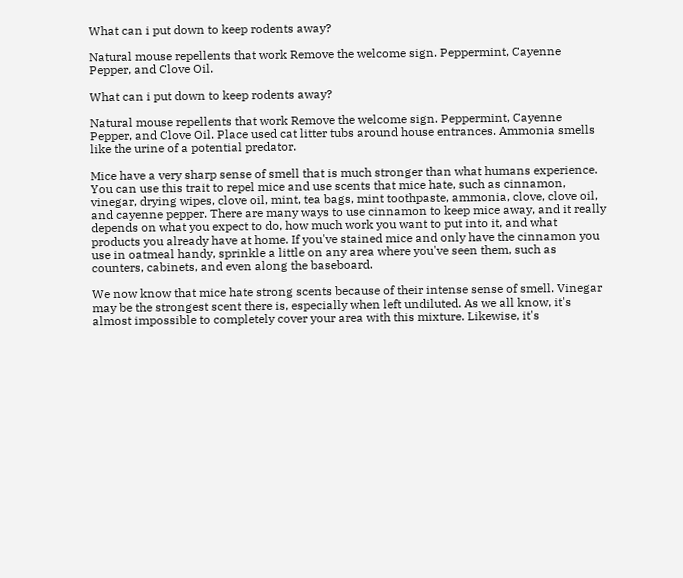What can i put down to keep rodents away?

Natural mouse repellents that work Remove the welcome sign. Peppermint, Cayenne Pepper, and Clove Oil.

What can i put down to keep rodents away?

Natural mouse repellents that work Remove the welcome sign. Peppermint, Cayenne Pepper, and Clove Oil. Place used cat litter tubs around house entrances. Ammonia smells like the urine of a potential predator.

Mice have a very sharp sense of smell that is much stronger than what humans experience. You can use this trait to repel mice and use scents that mice hate, such as cinnamon, vinegar, drying wipes, clove oil, mint, tea bags, mint toothpaste, ammonia, clove, clove oil, and cayenne pepper. There are many ways to use cinnamon to keep mice away, and it really depends on what you expect to do, how much work you want to put into it, and what products you already have at home. If you've stained mice and only have the cinnamon you use in oatmeal handy, sprinkle a little on any area where you've seen them, such as counters, cabinets, and even along the baseboard.

We now know that mice hate strong scents because of their intense sense of smell. Vinegar may be the strongest scent there is, especially when left undiluted. As we all know, it's almost impossible to completely cover your area with this mixture. Likewise, it's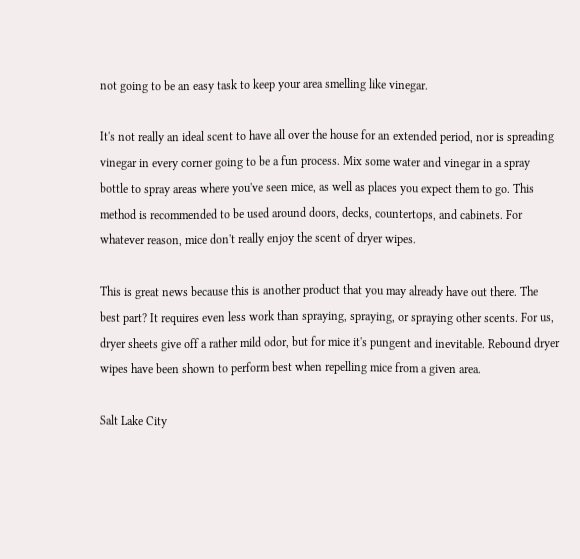not going to be an easy task to keep your area smelling like vinegar.

It's not really an ideal scent to have all over the house for an extended period, nor is spreading vinegar in every corner going to be a fun process. Mix some water and vinegar in a spray bottle to spray areas where you've seen mice, as well as places you expect them to go. This method is recommended to be used around doors, decks, countertops, and cabinets. For whatever reason, mice don't really enjoy the scent of dryer wipes.

This is great news because this is another product that you may already have out there. The best part? It requires even less work than spraying, spraying, or spraying other scents. For us, dryer sheets give off a rather mild odor, but for mice it's pungent and inevitable. Rebound dryer wipes have been shown to perform best when repelling mice from a given area.

Salt Lake City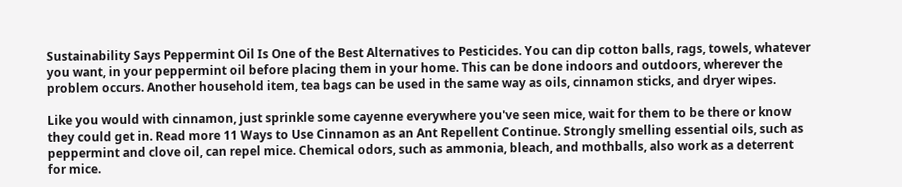Sustainability Says Peppermint Oil Is One of the Best Alternatives to Pesticides. You can dip cotton balls, rags, towels, whatever you want, in your peppermint oil before placing them in your home. This can be done indoors and outdoors, wherever the problem occurs. Another household item, tea bags can be used in the same way as oils, cinnamon sticks, and dryer wipes.

Like you would with cinnamon, just sprinkle some cayenne everywhere you've seen mice, wait for them to be there or know they could get in. Read more 11 Ways to Use Cinnamon as an Ant Repellent Continue. Strongly smelling essential oils, such as peppermint and clove oil, can repel mice. Chemical odors, such as ammonia, bleach, and mothballs, also work as a deterrent for mice.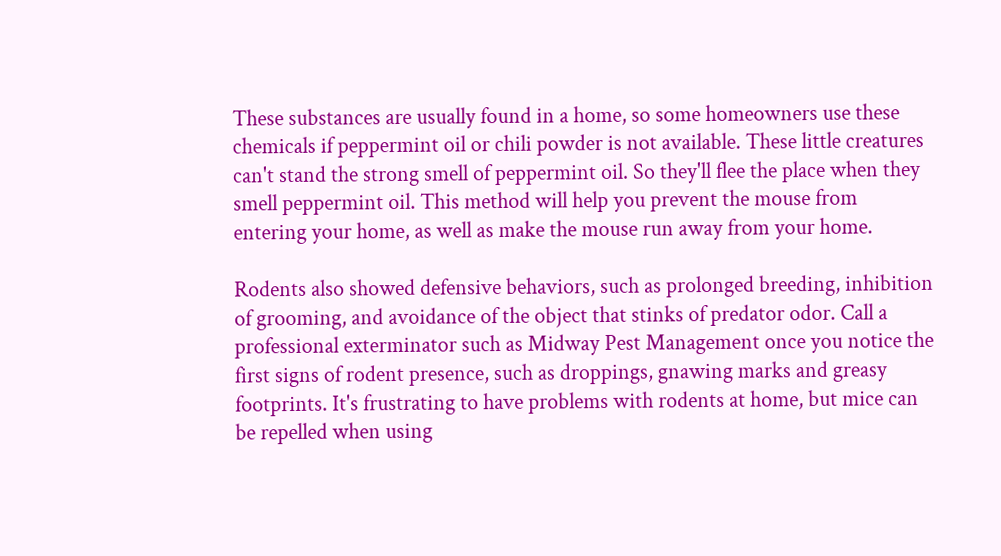These substances are usually found in a home, so some homeowners use these chemicals if peppermint oil or chili powder is not available. These little creatures can't stand the strong smell of peppermint oil. So they'll flee the place when they smell peppermint oil. This method will help you prevent the mouse from entering your home, as well as make the mouse run away from your home.

Rodents also showed defensive behaviors, such as prolonged breeding, inhibition of grooming, and avoidance of the object that stinks of predator odor. Call a professional exterminator such as Midway Pest Management once you notice the first signs of rodent presence, such as droppings, gnawing marks and greasy footprints. It's frustrating to have problems with rodents at home, but mice can be repelled when using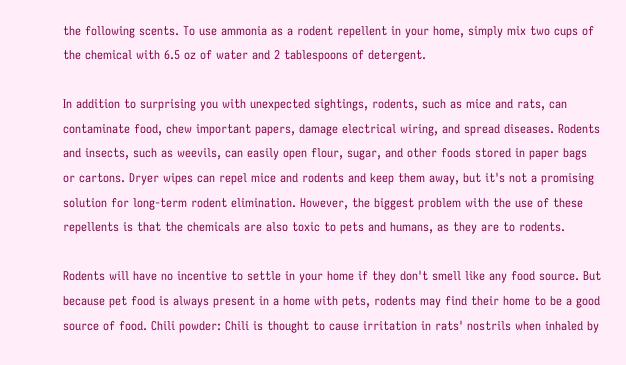the following scents. To use ammonia as a rodent repellent in your home, simply mix two cups of the chemical with 6.5 oz of water and 2 tablespoons of detergent.

In addition to surprising you with unexpected sightings, rodents, such as mice and rats, can contaminate food, chew important papers, damage electrical wiring, and spread diseases. Rodents and insects, such as weevils, can easily open flour, sugar, and other foods stored in paper bags or cartons. Dryer wipes can repel mice and rodents and keep them away, but it's not a promising solution for long-term rodent elimination. However, the biggest problem with the use of these repellents is that the chemicals are also toxic to pets and humans, as they are to rodents.

Rodents will have no incentive to settle in your home if they don't smell like any food source. But because pet food is always present in a home with pets, rodents may find their home to be a good source of food. Chili powder: Chili is thought to cause irritation in rats' nostrils when inhaled by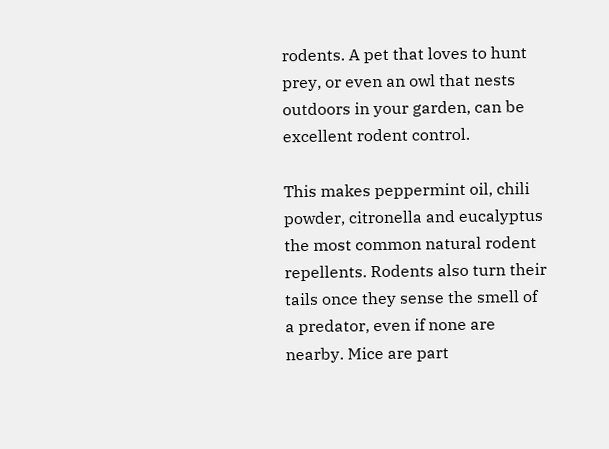rodents. A pet that loves to hunt prey, or even an owl that nests outdoors in your garden, can be excellent rodent control.

This makes peppermint oil, chili powder, citronella and eucalyptus the most common natural rodent repellents. Rodents also turn their tails once they sense the smell of a predator, even if none are nearby. Mice are part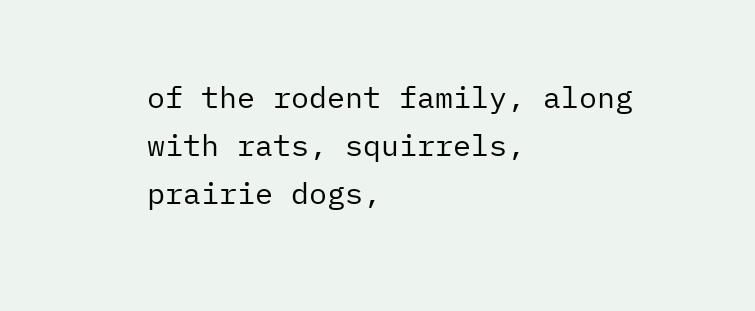of the rodent family, along with rats, squirrels, prairie dogs,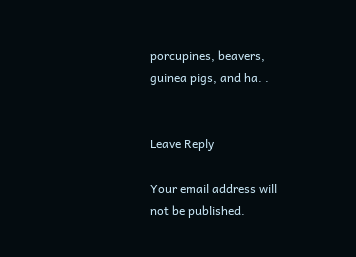porcupines, beavers, guinea pigs, and ha. .


Leave Reply

Your email address will not be published.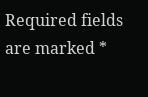Required fields are marked *